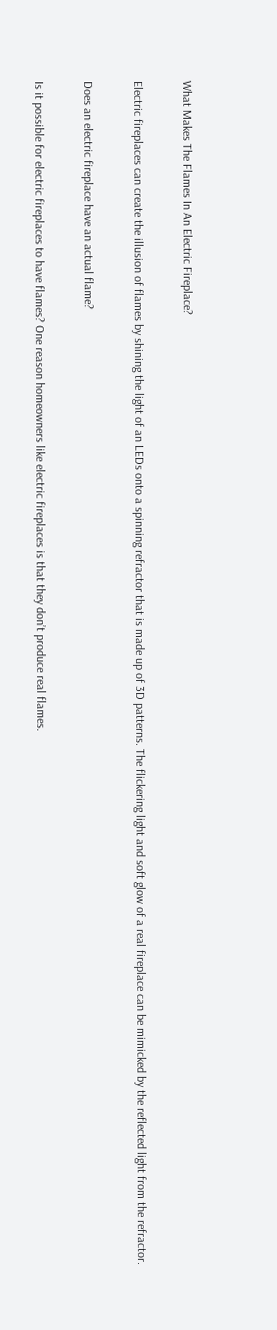What Makes The Flames In An Electric Fireplace?

Electric fireplaces can create the illusion of flames by shining the light of an LEDs onto a spinning refractor that is made up of 3D patterns. The flickering light and soft glow of a real fireplace can be mimicked by the reflected light from the refractor.

Does an electric fireplace have an actual flame?

Is it possible for electric fireplaces to have flames? One reason homeowners like electric fireplaces is that they don’t produce real flames.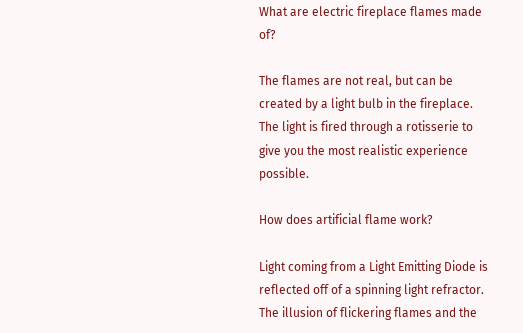What are electric fireplace flames made of?

The flames are not real, but can be created by a light bulb in the fireplace. The light is fired through a rotisserie to give you the most realistic experience possible.

How does artificial flame work?

Light coming from a Light Emitting Diode is reflected off of a spinning light refractor. The illusion of flickering flames and the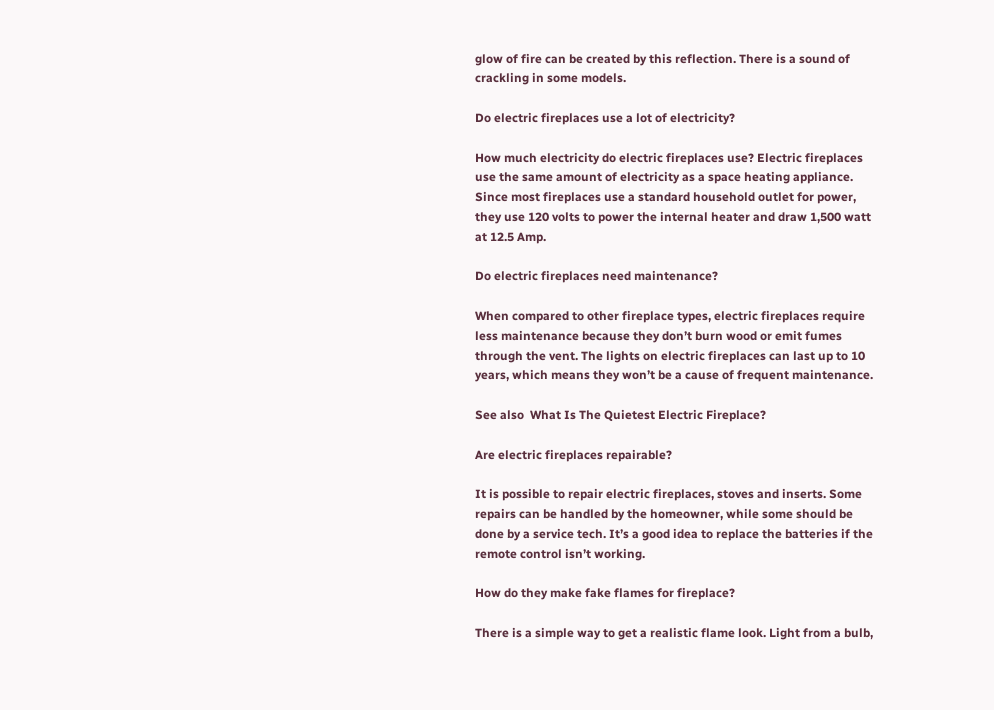glow of fire can be created by this reflection. There is a sound of crackling in some models.

Do electric fireplaces use a lot of electricity?

How much electricity do electric fireplaces use? Electric fireplaces use the same amount of electricity as a space heating appliance. Since most fireplaces use a standard household outlet for power, they use 120 volts to power the internal heater and draw 1,500 watt at 12.5 Amp.

Do electric fireplaces need maintenance?

When compared to other fireplace types, electric fireplaces require less maintenance because they don’t burn wood or emit fumes through the vent. The lights on electric fireplaces can last up to 10 years, which means they won’t be a cause of frequent maintenance.

See also  What Is The Quietest Electric Fireplace?

Are electric fireplaces repairable?

It is possible to repair electric fireplaces, stoves and inserts. Some repairs can be handled by the homeowner, while some should be done by a service tech. It’s a good idea to replace the batteries if the remote control isn’t working.

How do they make fake flames for fireplace?

There is a simple way to get a realistic flame look. Light from a bulb,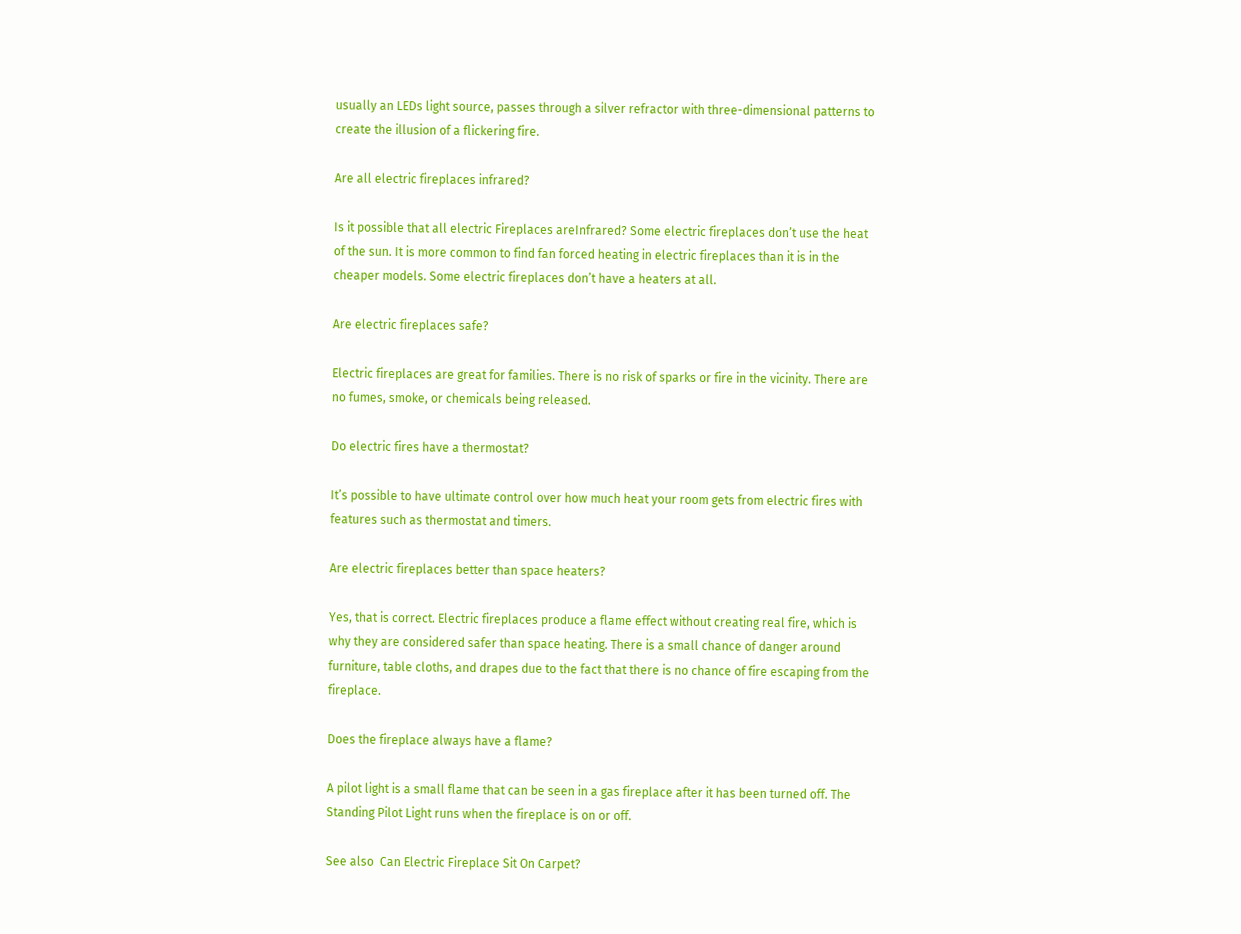usually an LEDs light source, passes through a silver refractor with three-dimensional patterns to create the illusion of a flickering fire.

Are all electric fireplaces infrared?

Is it possible that all electric Fireplaces areInfrared? Some electric fireplaces don’t use the heat of the sun. It is more common to find fan forced heating in electric fireplaces than it is in the cheaper models. Some electric fireplaces don’t have a heaters at all.

Are electric fireplaces safe?

Electric fireplaces are great for families. There is no risk of sparks or fire in the vicinity. There are no fumes, smoke, or chemicals being released.

Do electric fires have a thermostat?

It’s possible to have ultimate control over how much heat your room gets from electric fires with features such as thermostat and timers.

Are electric fireplaces better than space heaters?

Yes, that is correct. Electric fireplaces produce a flame effect without creating real fire, which is why they are considered safer than space heating. There is a small chance of danger around furniture, table cloths, and drapes due to the fact that there is no chance of fire escaping from the fireplace.

Does the fireplace always have a flame?

A pilot light is a small flame that can be seen in a gas fireplace after it has been turned off. The Standing Pilot Light runs when the fireplace is on or off.

See also  Can Electric Fireplace Sit On Carpet?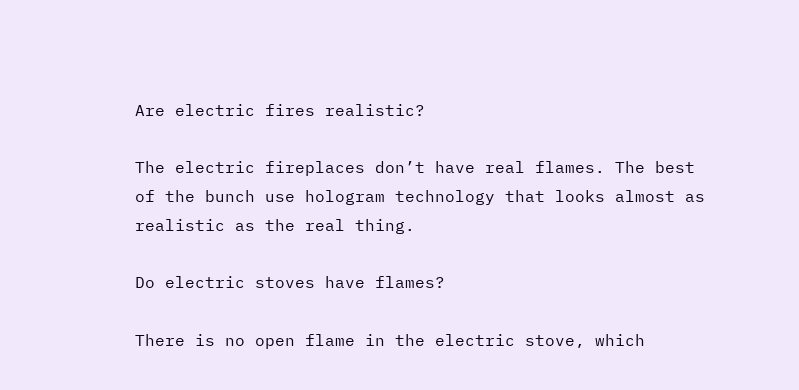Are electric fires realistic?

The electric fireplaces don’t have real flames. The best of the bunch use hologram technology that looks almost as realistic as the real thing.

Do electric stoves have flames?

There is no open flame in the electric stove, which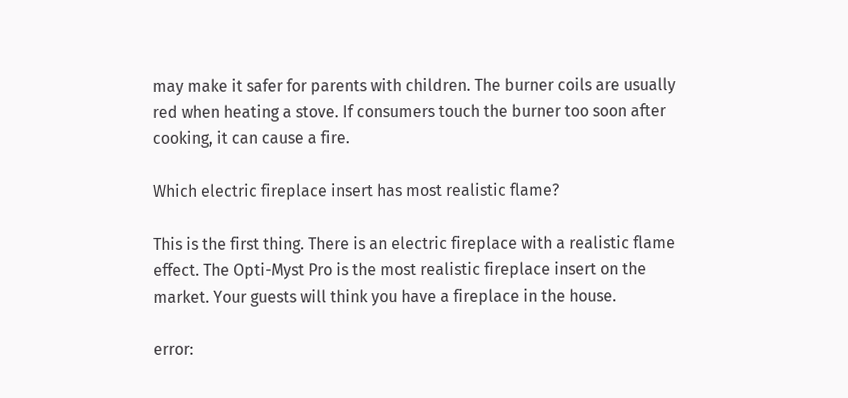may make it safer for parents with children. The burner coils are usually red when heating a stove. If consumers touch the burner too soon after cooking, it can cause a fire.

Which electric fireplace insert has most realistic flame?

This is the first thing. There is an electric fireplace with a realistic flame effect. The Opti-Myst Pro is the most realistic fireplace insert on the market. Your guests will think you have a fireplace in the house.

error: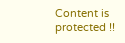Content is protected !!